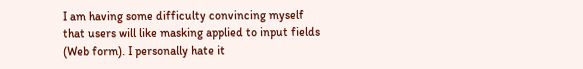I am having some difficulty convincing myself that users will like masking applied to input fields (Web form). I personally hate it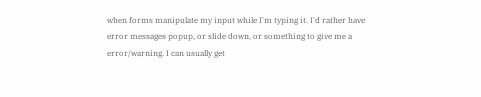when forms manipulate my input while I'm typing it. I'd rather have error messages popup, or slide down, or something to give me a error/warning. I can usually get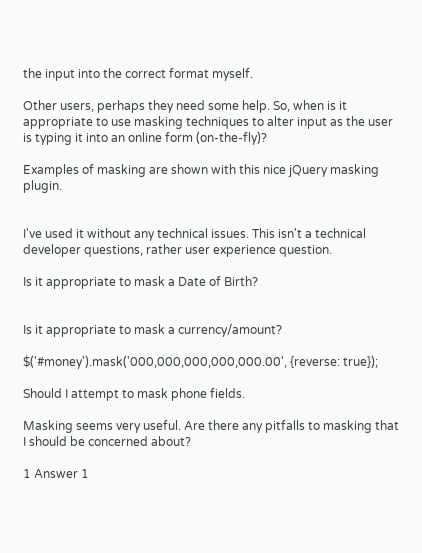the input into the correct format myself.

Other users, perhaps they need some help. So, when is it appropriate to use masking techniques to alter input as the user is typing it into an online form (on-the-fly)?

Examples of masking are shown with this nice jQuery masking plugin.


I've used it without any technical issues. This isn't a technical developer questions, rather user experience question.

Is it appropriate to mask a Date of Birth?


Is it appropriate to mask a currency/amount?

$('#money').mask('000,000,000,000,000.00', {reverse: true});

Should I attempt to mask phone fields.

Masking seems very useful. Are there any pitfalls to masking that I should be concerned about?

1 Answer 1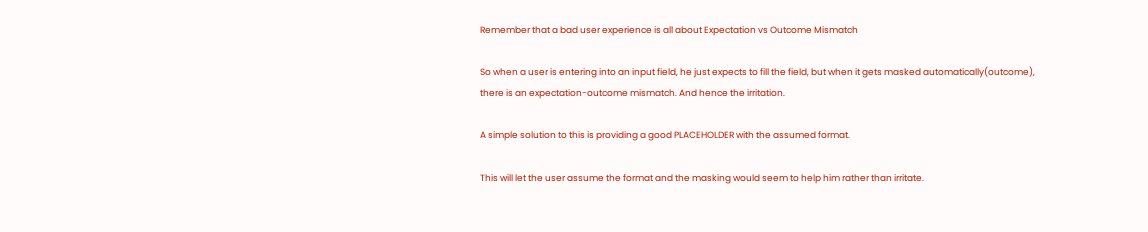Remember that a bad user experience is all about Expectation vs Outcome Mismatch

So when a user is entering into an input field, he just expects to fill the field, but when it gets masked automatically(outcome), there is an expectation-outcome mismatch. And hence the irritation.

A simple solution to this is providing a good PLACEHOLDER with the assumed format.

This will let the user assume the format and the masking would seem to help him rather than irritate.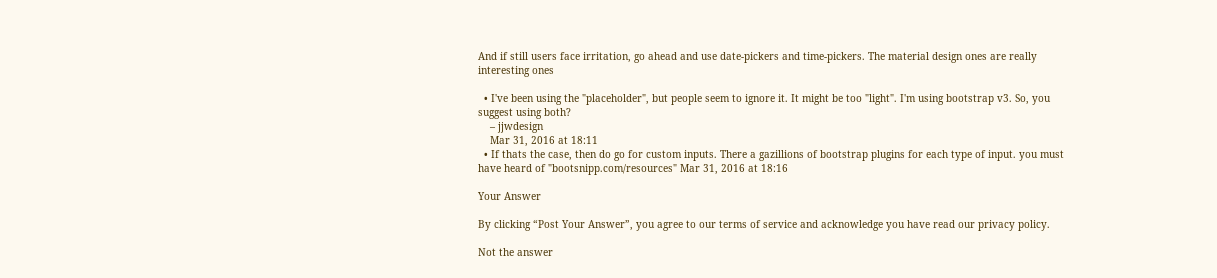And if still users face irritation, go ahead and use date-pickers and time-pickers. The material design ones are really interesting ones

  • I've been using the "placeholder", but people seem to ignore it. It might be too "light". I'm using bootstrap v3. So, you suggest using both?
    – jjwdesign
    Mar 31, 2016 at 18:11
  • If thats the case, then do go for custom inputs. There a gazillions of bootstrap plugins for each type of input. you must have heard of "bootsnipp.com/resources" Mar 31, 2016 at 18:16

Your Answer

By clicking “Post Your Answer”, you agree to our terms of service and acknowledge you have read our privacy policy.

Not the answer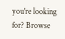you're looking for? Browse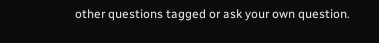other questions tagged or ask your own question.